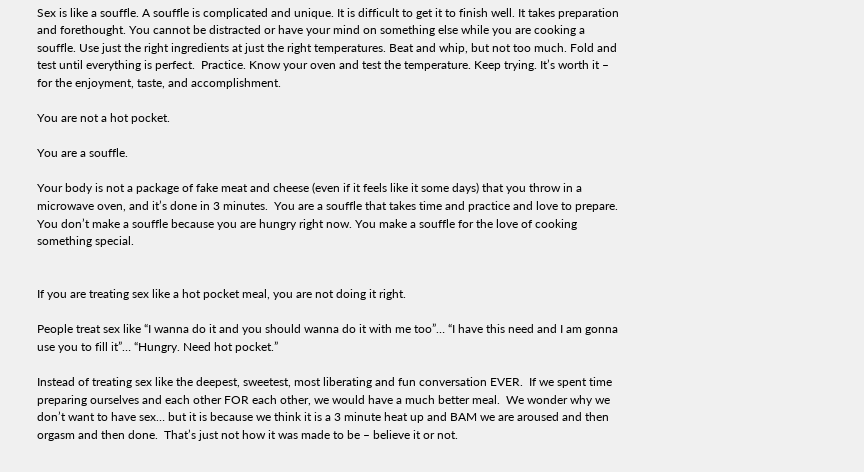Sex is like a souffle. A souffle is complicated and unique. It is difficult to get it to finish well. It takes preparation and forethought. You cannot be distracted or have your mind on something else while you are cooking a souffle. Use just the right ingredients at just the right temperatures. Beat and whip, but not too much. Fold and test until everything is perfect.  Practice. Know your oven and test the temperature. Keep trying. It’s worth it – for the enjoyment, taste, and accomplishment.

You are not a hot pocket.

You are a souffle.

Your body is not a package of fake meat and cheese (even if it feels like it some days) that you throw in a microwave oven, and it’s done in 3 minutes.  You are a souffle that takes time and practice and love to prepare. You don’t make a souffle because you are hungry right now. You make a souffle for the love of cooking something special.


If you are treating sex like a hot pocket meal, you are not doing it right.

People treat sex like “I wanna do it and you should wanna do it with me too”… “I have this need and I am gonna use you to fill it”… “Hungry. Need hot pocket.”

Instead of treating sex like the deepest, sweetest, most liberating and fun conversation EVER.  If we spent time preparing ourselves and each other FOR each other, we would have a much better meal.  We wonder why we don’t want to have sex… but it is because we think it is a 3 minute heat up and BAM we are aroused and then orgasm and then done.  That’s just not how it was made to be – believe it or not.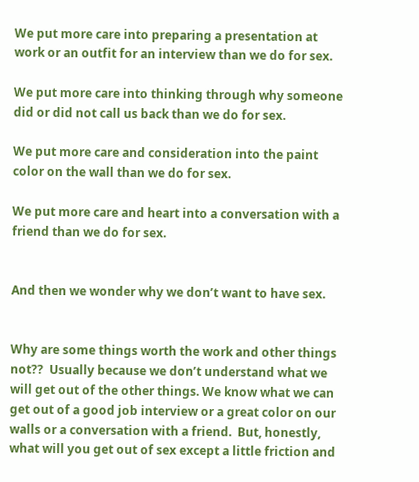We put more care into preparing a presentation at work or an outfit for an interview than we do for sex.

We put more care into thinking through why someone did or did not call us back than we do for sex.

We put more care and consideration into the paint color on the wall than we do for sex.

We put more care and heart into a conversation with a friend than we do for sex.


And then we wonder why we don’t want to have sex.


Why are some things worth the work and other things not??  Usually because we don’t understand what we will get out of the other things. We know what we can get out of a good job interview or a great color on our walls or a conversation with a friend.  But, honestly, what will you get out of sex except a little friction and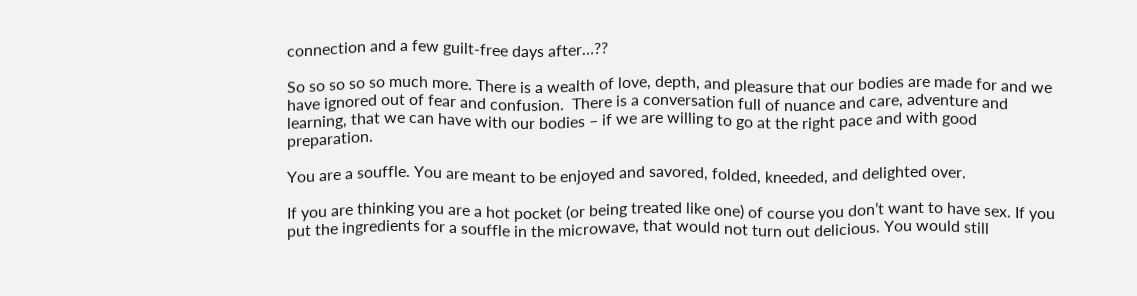connection and a few guilt-free days after…??

So so so so so much more. There is a wealth of love, depth, and pleasure that our bodies are made for and we have ignored out of fear and confusion.  There is a conversation full of nuance and care, adventure and learning, that we can have with our bodies – if we are willing to go at the right pace and with good preparation.

You are a souffle. You are meant to be enjoyed and savored, folded, kneeded, and delighted over.

If you are thinking you are a hot pocket (or being treated like one) of course you don’t want to have sex. If you put the ingredients for a souffle in the microwave, that would not turn out delicious. You would still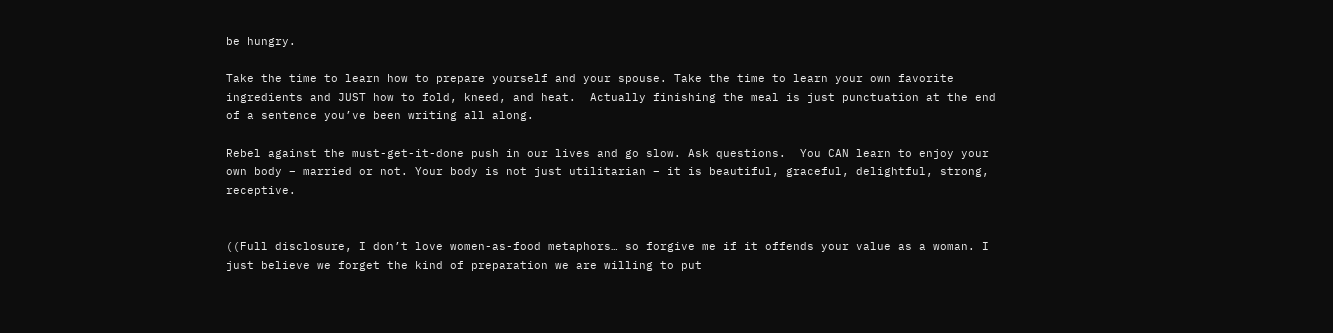be hungry.

Take the time to learn how to prepare yourself and your spouse. Take the time to learn your own favorite ingredients and JUST how to fold, kneed, and heat.  Actually finishing the meal is just punctuation at the end of a sentence you’ve been writing all along.

Rebel against the must-get-it-done push in our lives and go slow. Ask questions.  You CAN learn to enjoy your own body – married or not. Your body is not just utilitarian – it is beautiful, graceful, delightful, strong, receptive.


((Full disclosure, I don’t love women-as-food metaphors… so forgive me if it offends your value as a woman. I just believe we forget the kind of preparation we are willing to put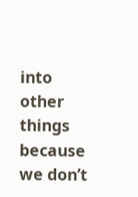into other things because we don’t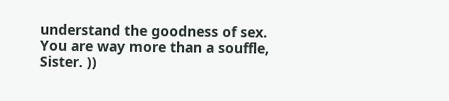understand the goodness of sex.  You are way more than a souffle, Sister. ))